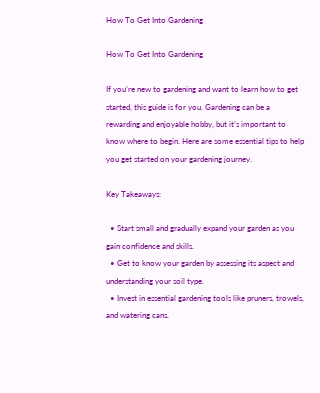How To Get Into Gardening

How To Get Into Gardening

If you’re new to gardening and want to learn how to get started, this guide is for you. Gardening can be a rewarding and enjoyable hobby, but it’s important to know where to begin. Here are some essential tips to help you get started on your gardening journey.

Key Takeaways:

  • Start small and gradually expand your garden as you gain confidence and skills.
  • Get to know your garden by assessing its aspect and understanding your soil type.
  • Invest in essential gardening tools like pruners, trowels, and watering cans.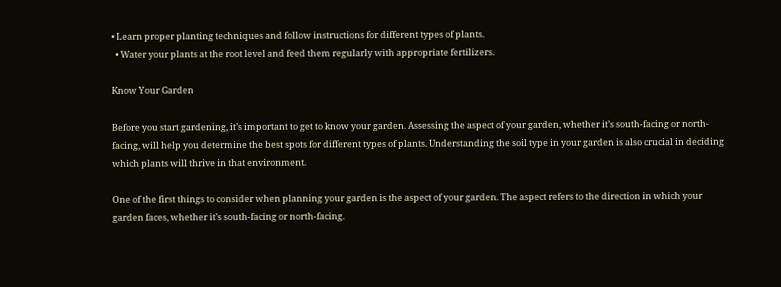• Learn proper planting techniques and follow instructions for different types of plants.
  • Water your plants at the root level and feed them regularly with appropriate fertilizers.

Know Your Garden

Before you start gardening, it’s important to get to know your garden. Assessing the aspect of your garden, whether it’s south-facing or north-facing, will help you determine the best spots for different types of plants. Understanding the soil type in your garden is also crucial in deciding which plants will thrive in that environment.

One of the first things to consider when planning your garden is the aspect of your garden. The aspect refers to the direction in which your garden faces, whether it’s south-facing or north-facing.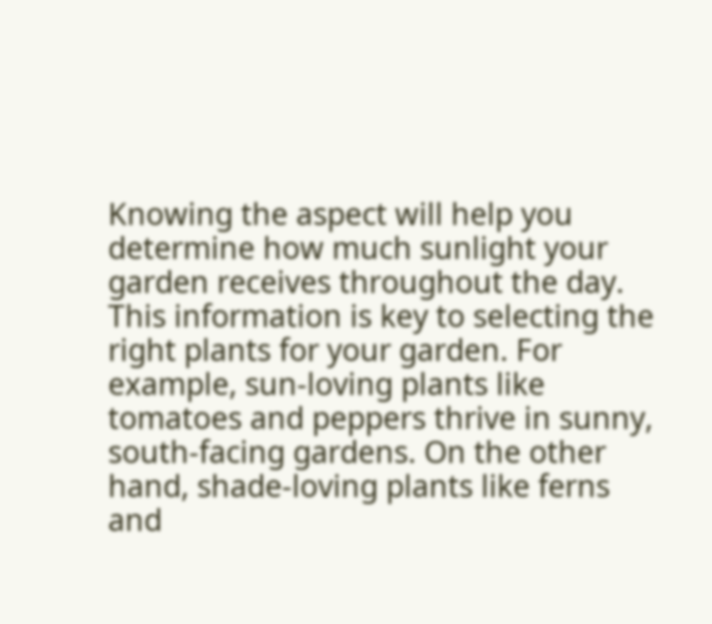Knowing the aspect will help you determine how much sunlight your garden receives throughout the day. This information is key to selecting the right plants for your garden. For example, sun-loving plants like tomatoes and peppers thrive in sunny, south-facing gardens. On the other hand, shade-loving plants like ferns and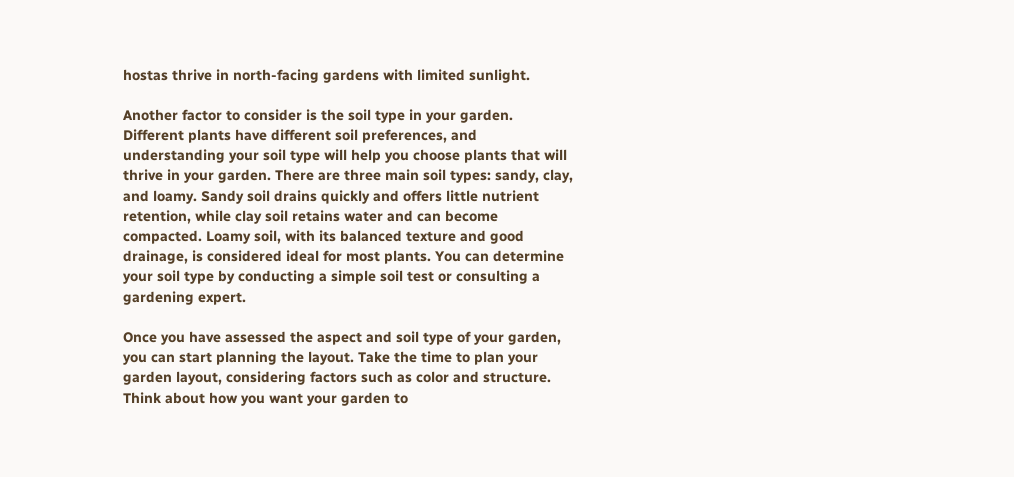hostas thrive in north-facing gardens with limited sunlight.

Another factor to consider is the soil type in your garden. Different plants have different soil preferences, and understanding your soil type will help you choose plants that will thrive in your garden. There are three main soil types: sandy, clay, and loamy. Sandy soil drains quickly and offers little nutrient retention, while clay soil retains water and can become compacted. Loamy soil, with its balanced texture and good drainage, is considered ideal for most plants. You can determine your soil type by conducting a simple soil test or consulting a gardening expert.

Once you have assessed the aspect and soil type of your garden, you can start planning the layout. Take the time to plan your garden layout, considering factors such as color and structure. Think about how you want your garden to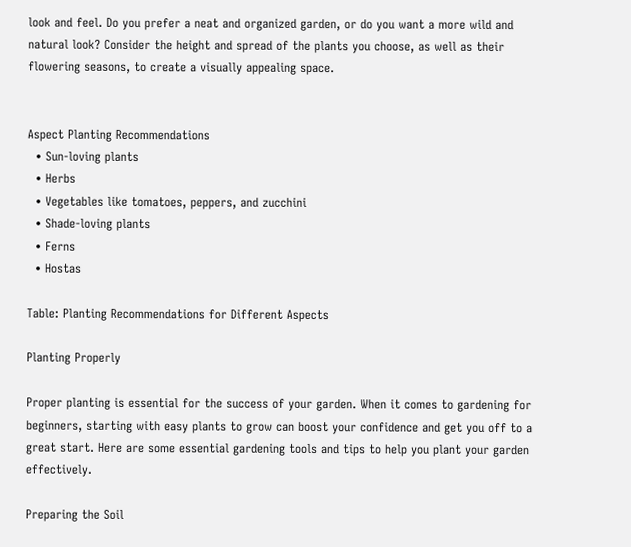look and feel. Do you prefer a neat and organized garden, or do you want a more wild and natural look? Consider the height and spread of the plants you choose, as well as their flowering seasons, to create a visually appealing space.


Aspect Planting Recommendations
  • Sun-loving plants
  • Herbs
  • Vegetables like tomatoes, peppers, and zucchini
  • Shade-loving plants
  • Ferns
  • Hostas

Table: Planting Recommendations for Different Aspects

Planting Properly

Proper planting is essential for the success of your garden. When it comes to gardening for beginners, starting with easy plants to grow can boost your confidence and get you off to a great start. Here are some essential gardening tools and tips to help you plant your garden effectively.

Preparing the Soil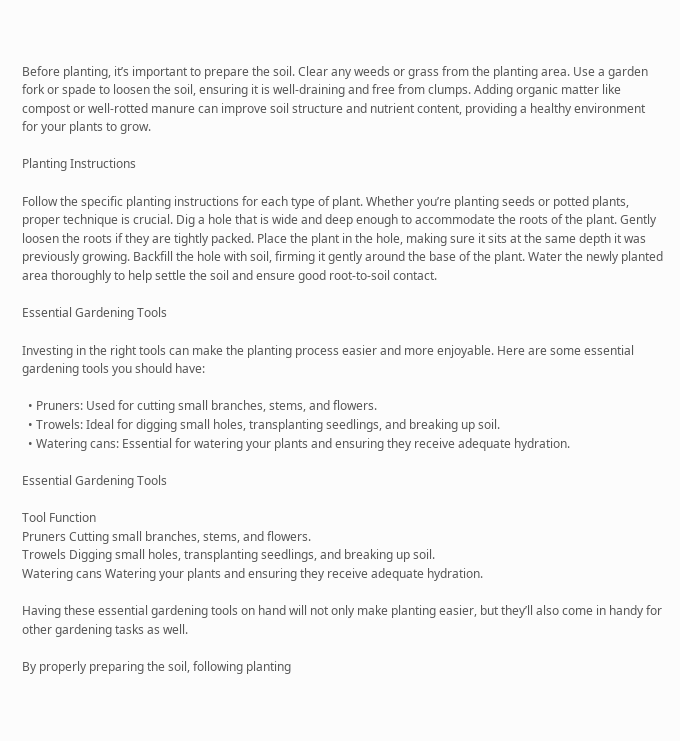Before planting, it’s important to prepare the soil. Clear any weeds or grass from the planting area. Use a garden fork or spade to loosen the soil, ensuring it is well-draining and free from clumps. Adding organic matter like compost or well-rotted manure can improve soil structure and nutrient content, providing a healthy environment for your plants to grow.

Planting Instructions

Follow the specific planting instructions for each type of plant. Whether you’re planting seeds or potted plants, proper technique is crucial. Dig a hole that is wide and deep enough to accommodate the roots of the plant. Gently loosen the roots if they are tightly packed. Place the plant in the hole, making sure it sits at the same depth it was previously growing. Backfill the hole with soil, firming it gently around the base of the plant. Water the newly planted area thoroughly to help settle the soil and ensure good root-to-soil contact.

Essential Gardening Tools

Investing in the right tools can make the planting process easier and more enjoyable. Here are some essential gardening tools you should have:

  • Pruners: Used for cutting small branches, stems, and flowers.
  • Trowels: Ideal for digging small holes, transplanting seedlings, and breaking up soil.
  • Watering cans: Essential for watering your plants and ensuring they receive adequate hydration.

Essential Gardening Tools

Tool Function
Pruners Cutting small branches, stems, and flowers.
Trowels Digging small holes, transplanting seedlings, and breaking up soil.
Watering cans Watering your plants and ensuring they receive adequate hydration.

Having these essential gardening tools on hand will not only make planting easier, but they’ll also come in handy for other gardening tasks as well.

By properly preparing the soil, following planting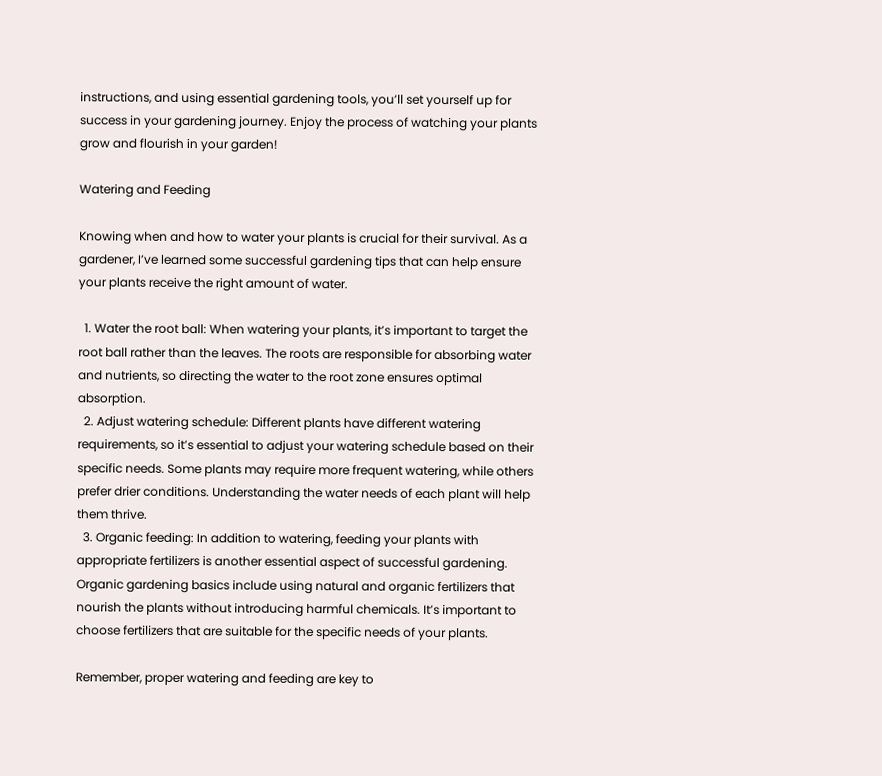instructions, and using essential gardening tools, you’ll set yourself up for success in your gardening journey. Enjoy the process of watching your plants grow and flourish in your garden!

Watering and Feeding

Knowing when and how to water your plants is crucial for their survival. As a gardener, I’ve learned some successful gardening tips that can help ensure your plants receive the right amount of water.

  1. Water the root ball: When watering your plants, it’s important to target the root ball rather than the leaves. The roots are responsible for absorbing water and nutrients, so directing the water to the root zone ensures optimal absorption.
  2. Adjust watering schedule: Different plants have different watering requirements, so it’s essential to adjust your watering schedule based on their specific needs. Some plants may require more frequent watering, while others prefer drier conditions. Understanding the water needs of each plant will help them thrive.
  3. Organic feeding: In addition to watering, feeding your plants with appropriate fertilizers is another essential aspect of successful gardening. Organic gardening basics include using natural and organic fertilizers that nourish the plants without introducing harmful chemicals. It’s important to choose fertilizers that are suitable for the specific needs of your plants.

Remember, proper watering and feeding are key to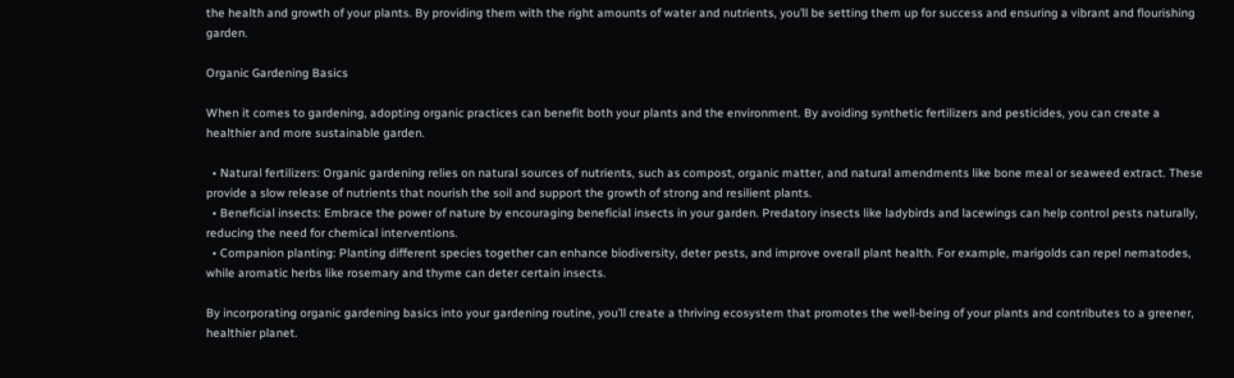the health and growth of your plants. By providing them with the right amounts of water and nutrients, you’ll be setting them up for success and ensuring a vibrant and flourishing garden.

Organic Gardening Basics

When it comes to gardening, adopting organic practices can benefit both your plants and the environment. By avoiding synthetic fertilizers and pesticides, you can create a healthier and more sustainable garden.

  • Natural fertilizers: Organic gardening relies on natural sources of nutrients, such as compost, organic matter, and natural amendments like bone meal or seaweed extract. These provide a slow release of nutrients that nourish the soil and support the growth of strong and resilient plants.
  • Beneficial insects: Embrace the power of nature by encouraging beneficial insects in your garden. Predatory insects like ladybirds and lacewings can help control pests naturally, reducing the need for chemical interventions.
  • Companion planting: Planting different species together can enhance biodiversity, deter pests, and improve overall plant health. For example, marigolds can repel nematodes, while aromatic herbs like rosemary and thyme can deter certain insects.

By incorporating organic gardening basics into your gardening routine, you’ll create a thriving ecosystem that promotes the well-being of your plants and contributes to a greener, healthier planet.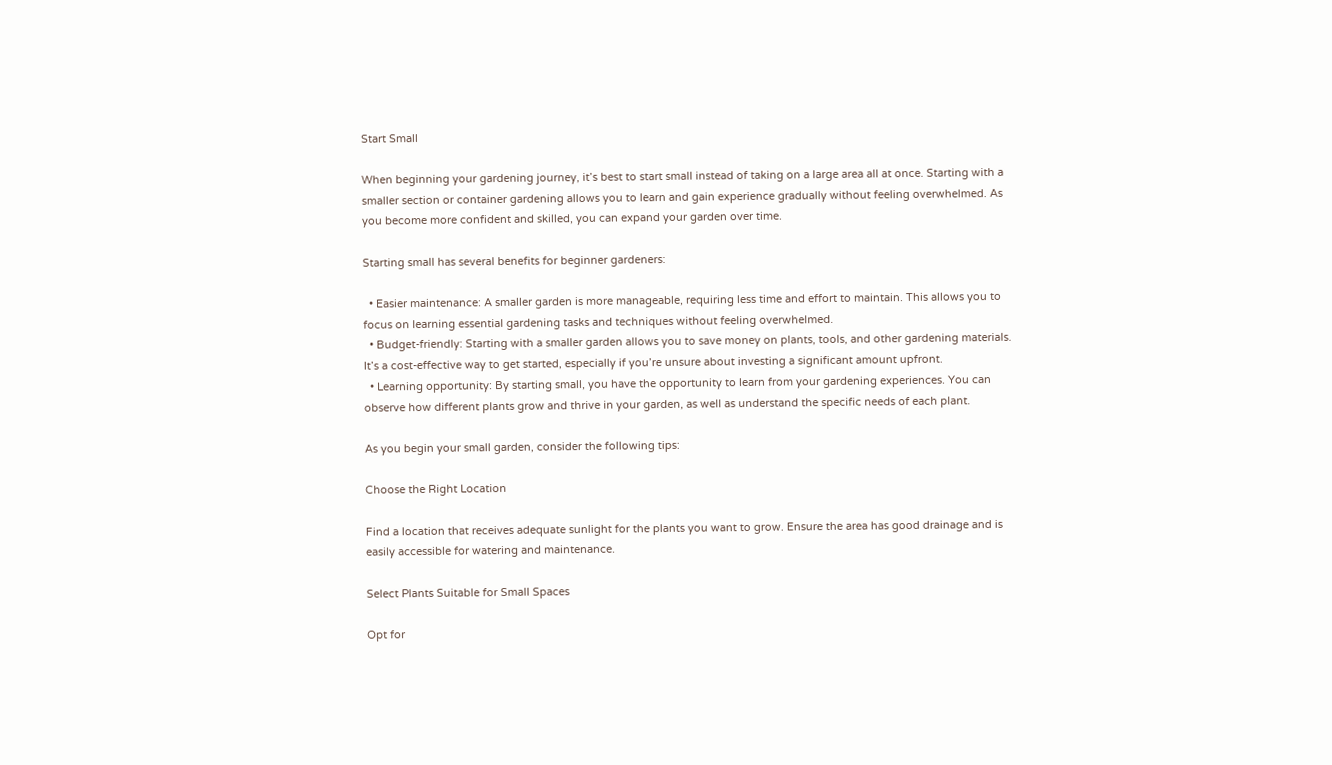Start Small

When beginning your gardening journey, it’s best to start small instead of taking on a large area all at once. Starting with a smaller section or container gardening allows you to learn and gain experience gradually without feeling overwhelmed. As you become more confident and skilled, you can expand your garden over time.

Starting small has several benefits for beginner gardeners:

  • Easier maintenance: A smaller garden is more manageable, requiring less time and effort to maintain. This allows you to focus on learning essential gardening tasks and techniques without feeling overwhelmed.
  • Budget-friendly: Starting with a smaller garden allows you to save money on plants, tools, and other gardening materials. It’s a cost-effective way to get started, especially if you’re unsure about investing a significant amount upfront.
  • Learning opportunity: By starting small, you have the opportunity to learn from your gardening experiences. You can observe how different plants grow and thrive in your garden, as well as understand the specific needs of each plant.

As you begin your small garden, consider the following tips:

Choose the Right Location

Find a location that receives adequate sunlight for the plants you want to grow. Ensure the area has good drainage and is easily accessible for watering and maintenance.

Select Plants Suitable for Small Spaces

Opt for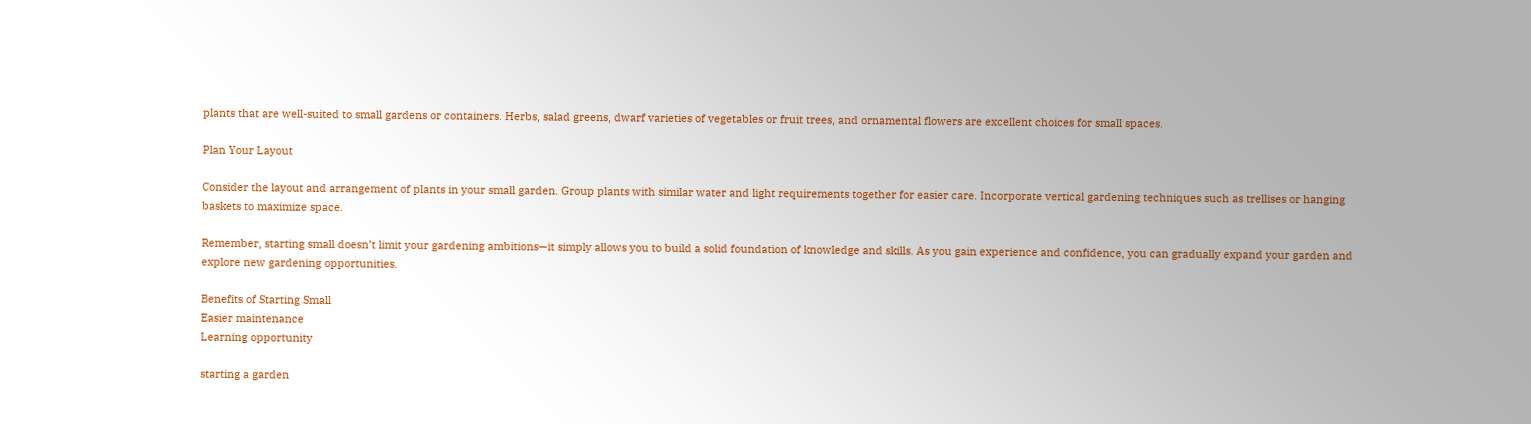plants that are well-suited to small gardens or containers. Herbs, salad greens, dwarf varieties of vegetables or fruit trees, and ornamental flowers are excellent choices for small spaces.

Plan Your Layout

Consider the layout and arrangement of plants in your small garden. Group plants with similar water and light requirements together for easier care. Incorporate vertical gardening techniques such as trellises or hanging baskets to maximize space.

Remember, starting small doesn’t limit your gardening ambitions—it simply allows you to build a solid foundation of knowledge and skills. As you gain experience and confidence, you can gradually expand your garden and explore new gardening opportunities.

Benefits of Starting Small
Easier maintenance
Learning opportunity

starting a garden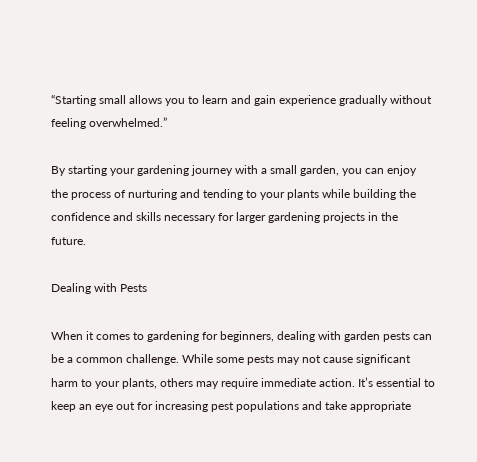“Starting small allows you to learn and gain experience gradually without feeling overwhelmed.”

By starting your gardening journey with a small garden, you can enjoy the process of nurturing and tending to your plants while building the confidence and skills necessary for larger gardening projects in the future.

Dealing with Pests

When it comes to gardening for beginners, dealing with garden pests can be a common challenge. While some pests may not cause significant harm to your plants, others may require immediate action. It’s essential to keep an eye out for increasing pest populations and take appropriate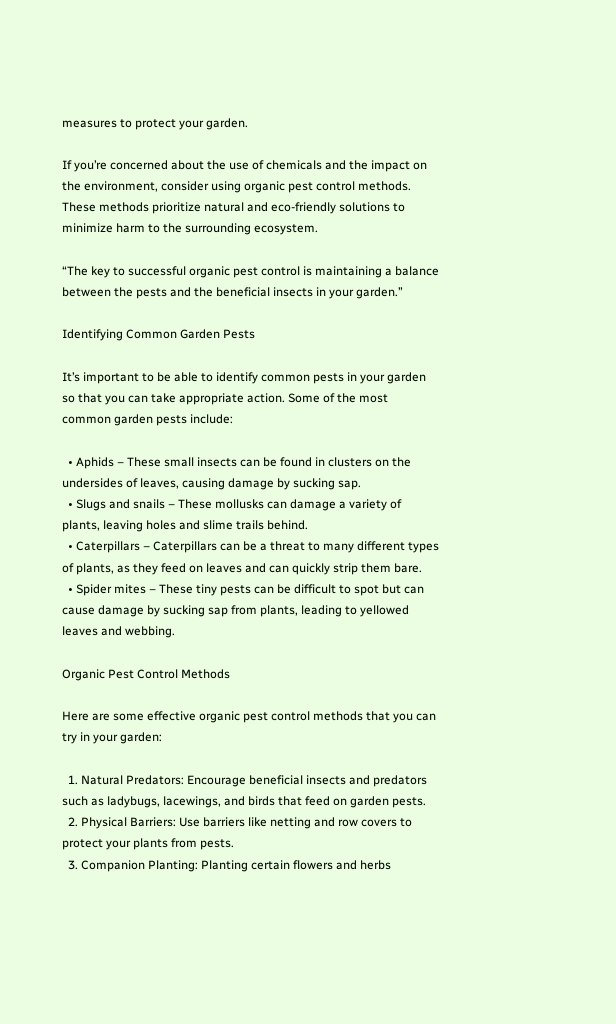measures to protect your garden.

If you’re concerned about the use of chemicals and the impact on the environment, consider using organic pest control methods. These methods prioritize natural and eco-friendly solutions to minimize harm to the surrounding ecosystem.

“The key to successful organic pest control is maintaining a balance between the pests and the beneficial insects in your garden.”

Identifying Common Garden Pests

It’s important to be able to identify common pests in your garden so that you can take appropriate action. Some of the most common garden pests include:

  • Aphids – These small insects can be found in clusters on the undersides of leaves, causing damage by sucking sap.
  • Slugs and snails – These mollusks can damage a variety of plants, leaving holes and slime trails behind.
  • Caterpillars – Caterpillars can be a threat to many different types of plants, as they feed on leaves and can quickly strip them bare.
  • Spider mites – These tiny pests can be difficult to spot but can cause damage by sucking sap from plants, leading to yellowed leaves and webbing.

Organic Pest Control Methods

Here are some effective organic pest control methods that you can try in your garden:

  1. Natural Predators: Encourage beneficial insects and predators such as ladybugs, lacewings, and birds that feed on garden pests.
  2. Physical Barriers: Use barriers like netting and row covers to protect your plants from pests.
  3. Companion Planting: Planting certain flowers and herbs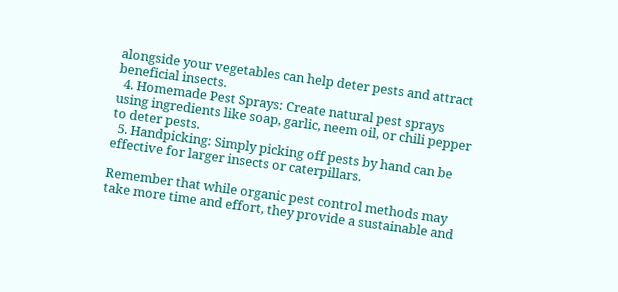alongside your vegetables can help deter pests and attract beneficial insects.
  4. Homemade Pest Sprays: Create natural pest sprays using ingredients like soap, garlic, neem oil, or chili pepper to deter pests.
  5. Handpicking: Simply picking off pests by hand can be effective for larger insects or caterpillars.

Remember that while organic pest control methods may take more time and effort, they provide a sustainable and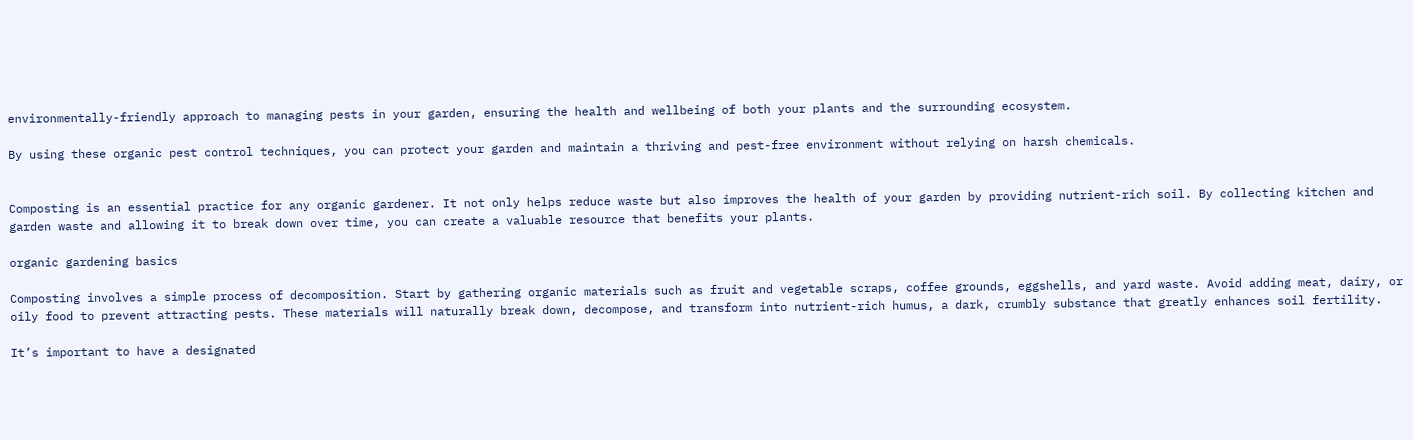environmentally-friendly approach to managing pests in your garden, ensuring the health and wellbeing of both your plants and the surrounding ecosystem.

By using these organic pest control techniques, you can protect your garden and maintain a thriving and pest-free environment without relying on harsh chemicals.


Composting is an essential practice for any organic gardener. It not only helps reduce waste but also improves the health of your garden by providing nutrient-rich soil. By collecting kitchen and garden waste and allowing it to break down over time, you can create a valuable resource that benefits your plants.

organic gardening basics

Composting involves a simple process of decomposition. Start by gathering organic materials such as fruit and vegetable scraps, coffee grounds, eggshells, and yard waste. Avoid adding meat, dairy, or oily food to prevent attracting pests. These materials will naturally break down, decompose, and transform into nutrient-rich humus, a dark, crumbly substance that greatly enhances soil fertility.

It’s important to have a designated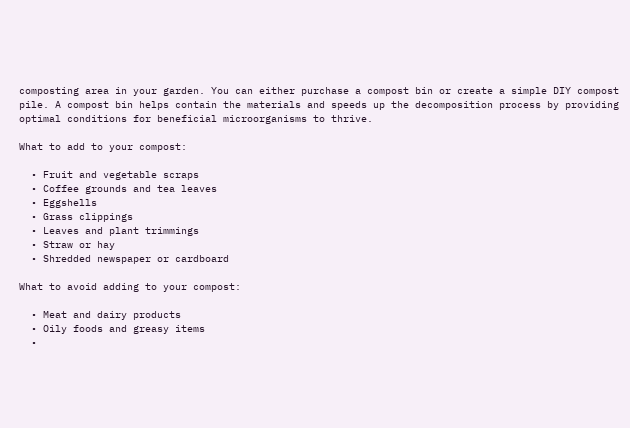composting area in your garden. You can either purchase a compost bin or create a simple DIY compost pile. A compost bin helps contain the materials and speeds up the decomposition process by providing optimal conditions for beneficial microorganisms to thrive.

What to add to your compost:

  • Fruit and vegetable scraps
  • Coffee grounds and tea leaves
  • Eggshells
  • Grass clippings
  • Leaves and plant trimmings
  • Straw or hay
  • Shredded newspaper or cardboard

What to avoid adding to your compost:

  • Meat and dairy products
  • Oily foods and greasy items
  •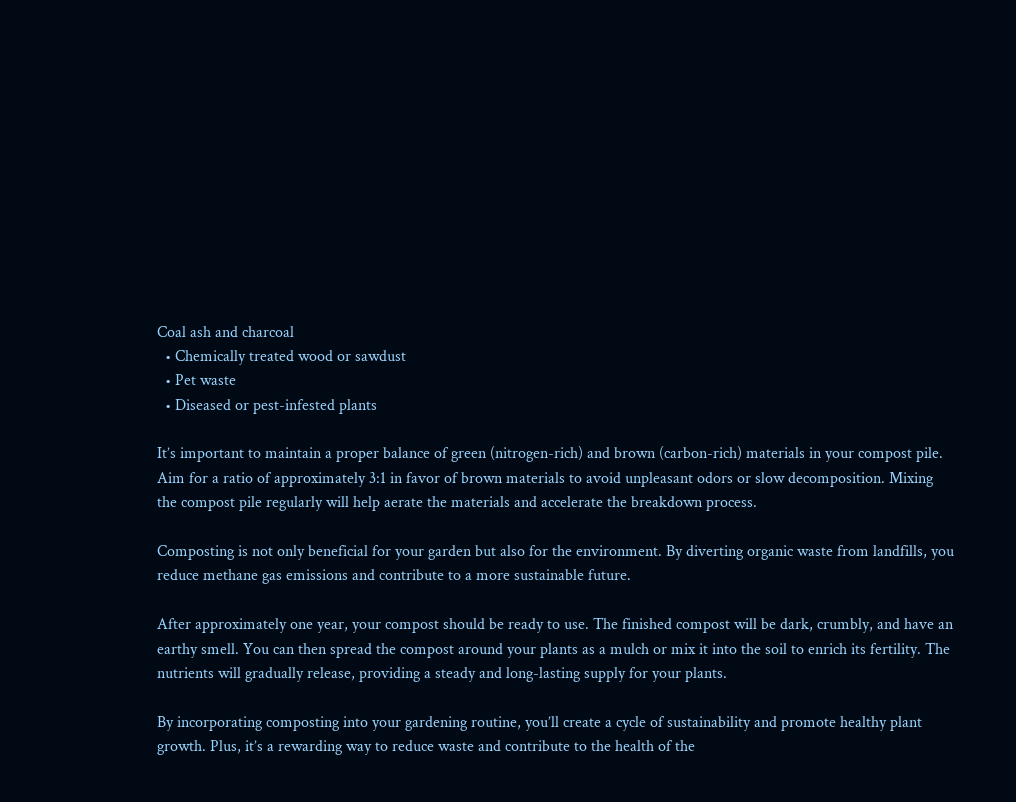Coal ash and charcoal
  • Chemically treated wood or sawdust
  • Pet waste
  • Diseased or pest-infested plants

It’s important to maintain a proper balance of green (nitrogen-rich) and brown (carbon-rich) materials in your compost pile. Aim for a ratio of approximately 3:1 in favor of brown materials to avoid unpleasant odors or slow decomposition. Mixing the compost pile regularly will help aerate the materials and accelerate the breakdown process.

Composting is not only beneficial for your garden but also for the environment. By diverting organic waste from landfills, you reduce methane gas emissions and contribute to a more sustainable future.

After approximately one year, your compost should be ready to use. The finished compost will be dark, crumbly, and have an earthy smell. You can then spread the compost around your plants as a mulch or mix it into the soil to enrich its fertility. The nutrients will gradually release, providing a steady and long-lasting supply for your plants.

By incorporating composting into your gardening routine, you’ll create a cycle of sustainability and promote healthy plant growth. Plus, it’s a rewarding way to reduce waste and contribute to the health of the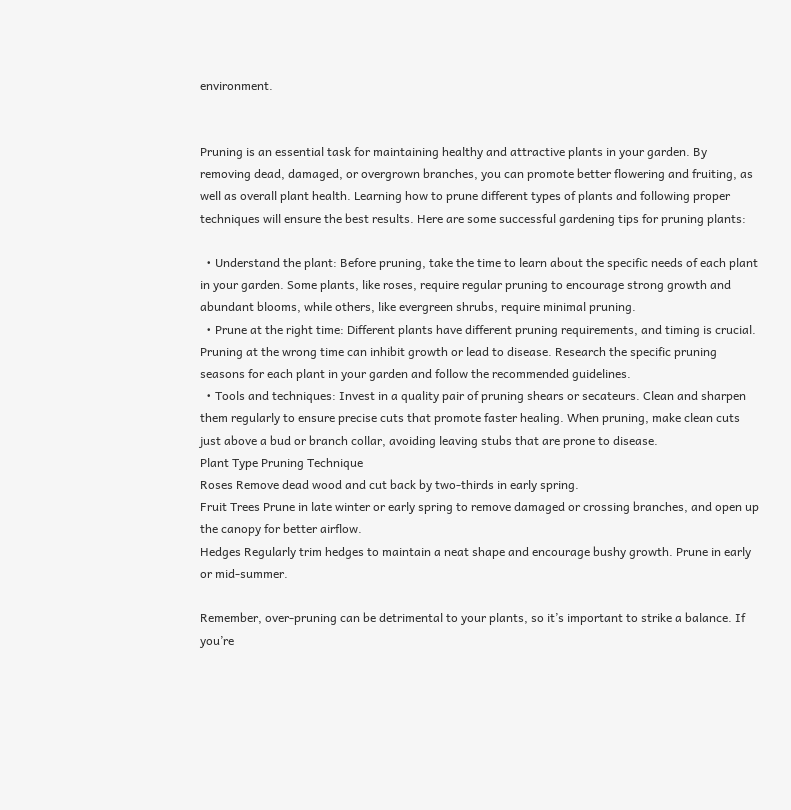environment.


Pruning is an essential task for maintaining healthy and attractive plants in your garden. By removing dead, damaged, or overgrown branches, you can promote better flowering and fruiting, as well as overall plant health. Learning how to prune different types of plants and following proper techniques will ensure the best results. Here are some successful gardening tips for pruning plants:

  • Understand the plant: Before pruning, take the time to learn about the specific needs of each plant in your garden. Some plants, like roses, require regular pruning to encourage strong growth and abundant blooms, while others, like evergreen shrubs, require minimal pruning.
  • Prune at the right time: Different plants have different pruning requirements, and timing is crucial. Pruning at the wrong time can inhibit growth or lead to disease. Research the specific pruning seasons for each plant in your garden and follow the recommended guidelines.
  • Tools and techniques: Invest in a quality pair of pruning shears or secateurs. Clean and sharpen them regularly to ensure precise cuts that promote faster healing. When pruning, make clean cuts just above a bud or branch collar, avoiding leaving stubs that are prone to disease.
Plant Type Pruning Technique
Roses Remove dead wood and cut back by two-thirds in early spring.
Fruit Trees Prune in late winter or early spring to remove damaged or crossing branches, and open up the canopy for better airflow.
Hedges Regularly trim hedges to maintain a neat shape and encourage bushy growth. Prune in early or mid-summer.

Remember, over-pruning can be detrimental to your plants, so it’s important to strike a balance. If you’re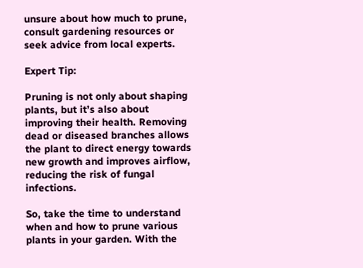unsure about how much to prune, consult gardening resources or seek advice from local experts.

Expert Tip:

Pruning is not only about shaping plants, but it’s also about improving their health. Removing dead or diseased branches allows the plant to direct energy towards new growth and improves airflow, reducing the risk of fungal infections.

So, take the time to understand when and how to prune various plants in your garden. With the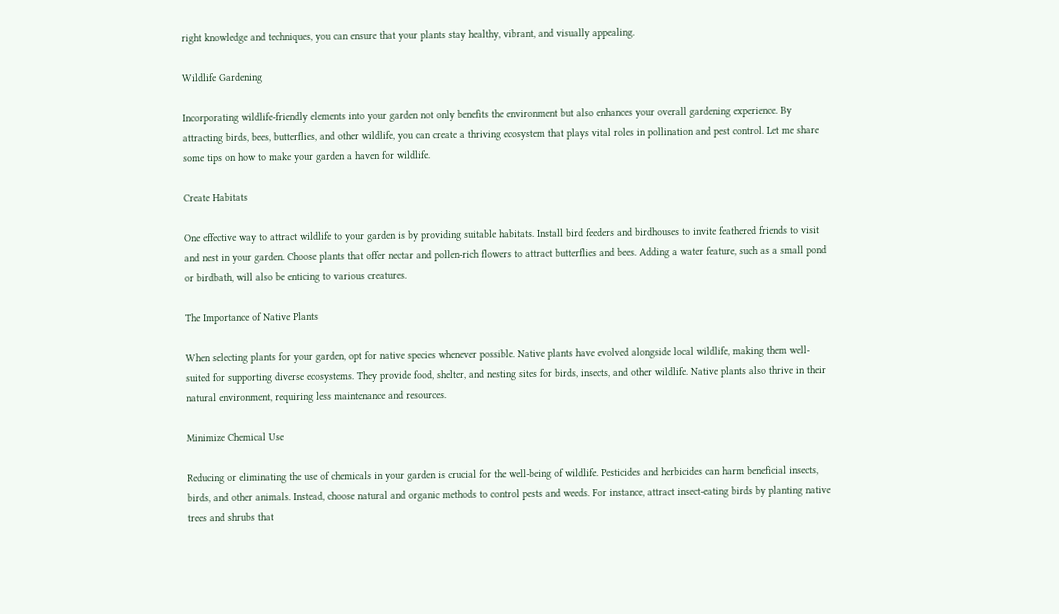right knowledge and techniques, you can ensure that your plants stay healthy, vibrant, and visually appealing.

Wildlife Gardening

Incorporating wildlife-friendly elements into your garden not only benefits the environment but also enhances your overall gardening experience. By attracting birds, bees, butterflies, and other wildlife, you can create a thriving ecosystem that plays vital roles in pollination and pest control. Let me share some tips on how to make your garden a haven for wildlife.

Create Habitats

One effective way to attract wildlife to your garden is by providing suitable habitats. Install bird feeders and birdhouses to invite feathered friends to visit and nest in your garden. Choose plants that offer nectar and pollen-rich flowers to attract butterflies and bees. Adding a water feature, such as a small pond or birdbath, will also be enticing to various creatures.

The Importance of Native Plants

When selecting plants for your garden, opt for native species whenever possible. Native plants have evolved alongside local wildlife, making them well-suited for supporting diverse ecosystems. They provide food, shelter, and nesting sites for birds, insects, and other wildlife. Native plants also thrive in their natural environment, requiring less maintenance and resources.

Minimize Chemical Use

Reducing or eliminating the use of chemicals in your garden is crucial for the well-being of wildlife. Pesticides and herbicides can harm beneficial insects, birds, and other animals. Instead, choose natural and organic methods to control pests and weeds. For instance, attract insect-eating birds by planting native trees and shrubs that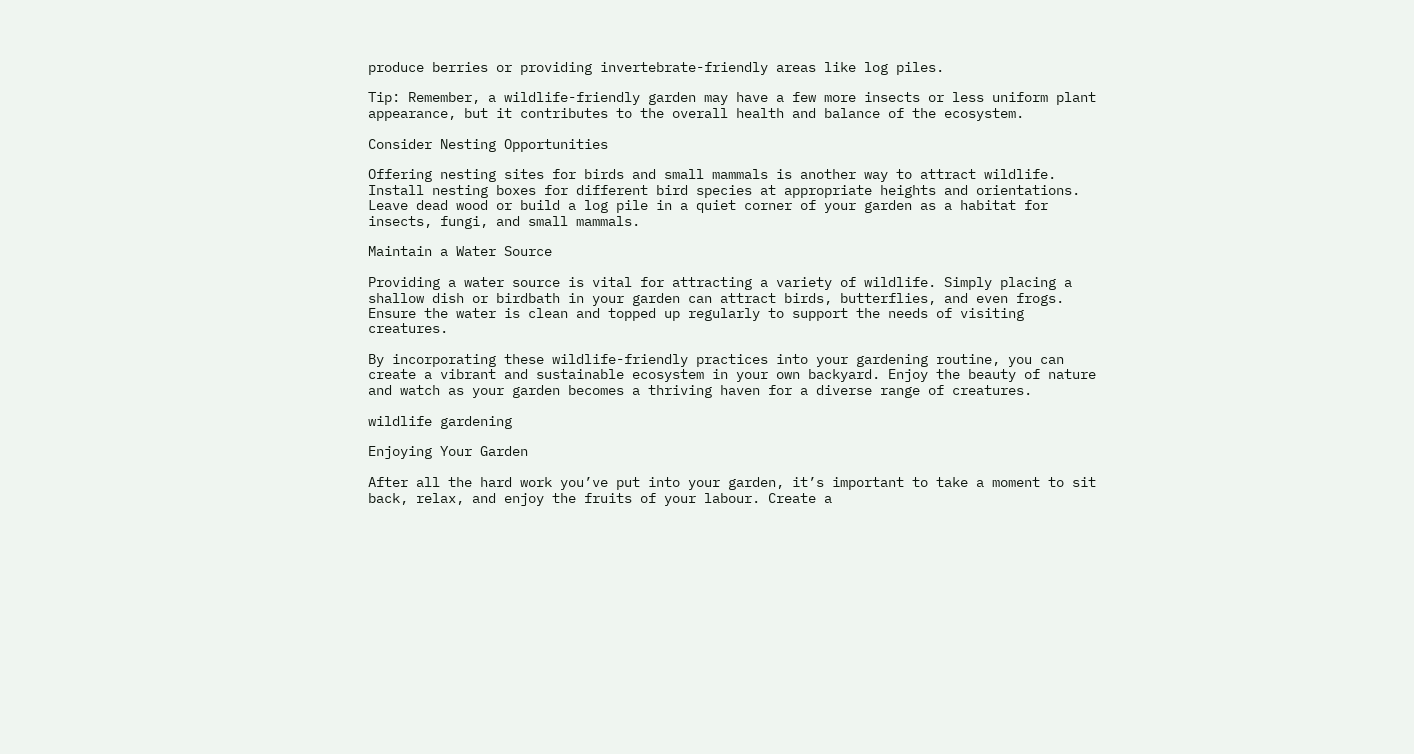produce berries or providing invertebrate-friendly areas like log piles.

Tip: Remember, a wildlife-friendly garden may have a few more insects or less uniform plant appearance, but it contributes to the overall health and balance of the ecosystem.

Consider Nesting Opportunities

Offering nesting sites for birds and small mammals is another way to attract wildlife. Install nesting boxes for different bird species at appropriate heights and orientations. Leave dead wood or build a log pile in a quiet corner of your garden as a habitat for insects, fungi, and small mammals.

Maintain a Water Source

Providing a water source is vital for attracting a variety of wildlife. Simply placing a shallow dish or birdbath in your garden can attract birds, butterflies, and even frogs. Ensure the water is clean and topped up regularly to support the needs of visiting creatures.

By incorporating these wildlife-friendly practices into your gardening routine, you can create a vibrant and sustainable ecosystem in your own backyard. Enjoy the beauty of nature and watch as your garden becomes a thriving haven for a diverse range of creatures.

wildlife gardening

Enjoying Your Garden

After all the hard work you’ve put into your garden, it’s important to take a moment to sit back, relax, and enjoy the fruits of your labour. Create a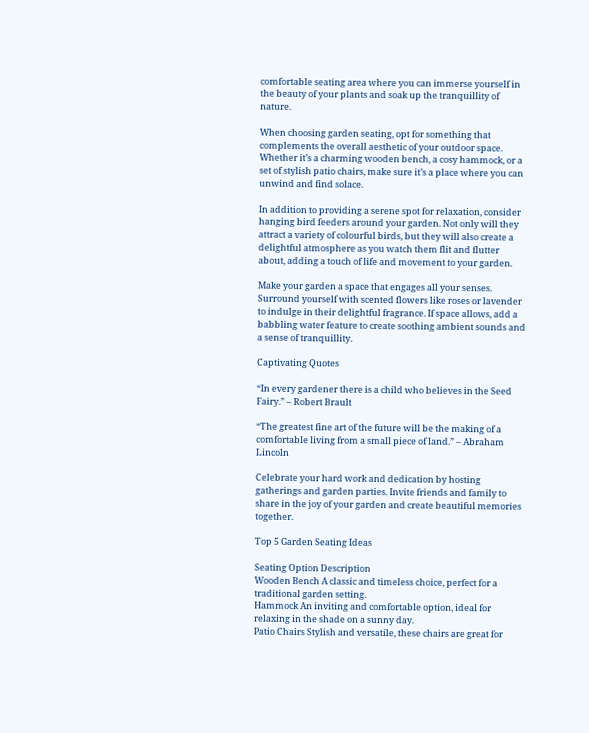comfortable seating area where you can immerse yourself in the beauty of your plants and soak up the tranquillity of nature.

When choosing garden seating, opt for something that complements the overall aesthetic of your outdoor space. Whether it’s a charming wooden bench, a cosy hammock, or a set of stylish patio chairs, make sure it’s a place where you can unwind and find solace.

In addition to providing a serene spot for relaxation, consider hanging bird feeders around your garden. Not only will they attract a variety of colourful birds, but they will also create a delightful atmosphere as you watch them flit and flutter about, adding a touch of life and movement to your garden.

Make your garden a space that engages all your senses. Surround yourself with scented flowers like roses or lavender to indulge in their delightful fragrance. If space allows, add a babbling water feature to create soothing ambient sounds and a sense of tranquillity.

Captivating Quotes

“In every gardener there is a child who believes in the Seed Fairy.” – Robert Brault

“The greatest fine art of the future will be the making of a comfortable living from a small piece of land.” – Abraham Lincoln

Celebrate your hard work and dedication by hosting gatherings and garden parties. Invite friends and family to share in the joy of your garden and create beautiful memories together.

Top 5 Garden Seating Ideas

Seating Option Description
Wooden Bench A classic and timeless choice, perfect for a traditional garden setting.
Hammock An inviting and comfortable option, ideal for relaxing in the shade on a sunny day.
Patio Chairs Stylish and versatile, these chairs are great for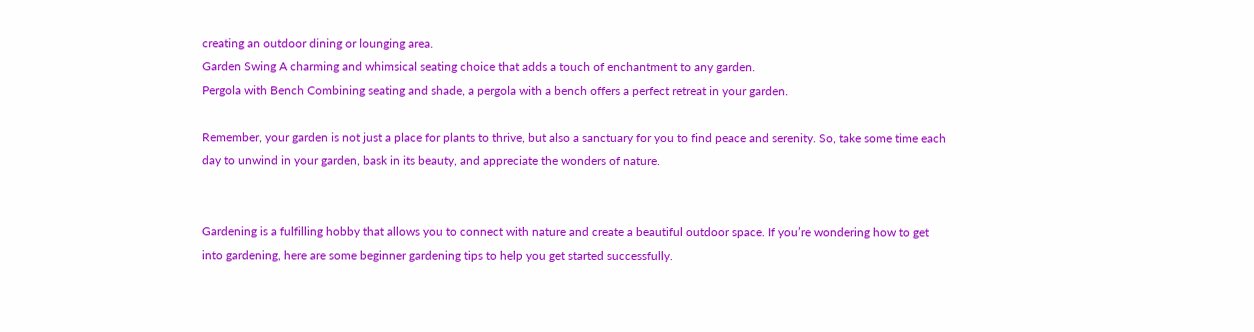creating an outdoor dining or lounging area.
Garden Swing A charming and whimsical seating choice that adds a touch of enchantment to any garden.
Pergola with Bench Combining seating and shade, a pergola with a bench offers a perfect retreat in your garden.

Remember, your garden is not just a place for plants to thrive, but also a sanctuary for you to find peace and serenity. So, take some time each day to unwind in your garden, bask in its beauty, and appreciate the wonders of nature.


Gardening is a fulfilling hobby that allows you to connect with nature and create a beautiful outdoor space. If you’re wondering how to get into gardening, here are some beginner gardening tips to help you get started successfully.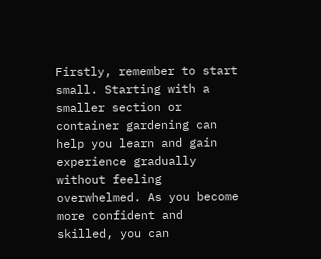Firstly, remember to start small. Starting with a smaller section or container gardening can help you learn and gain experience gradually without feeling overwhelmed. As you become more confident and skilled, you can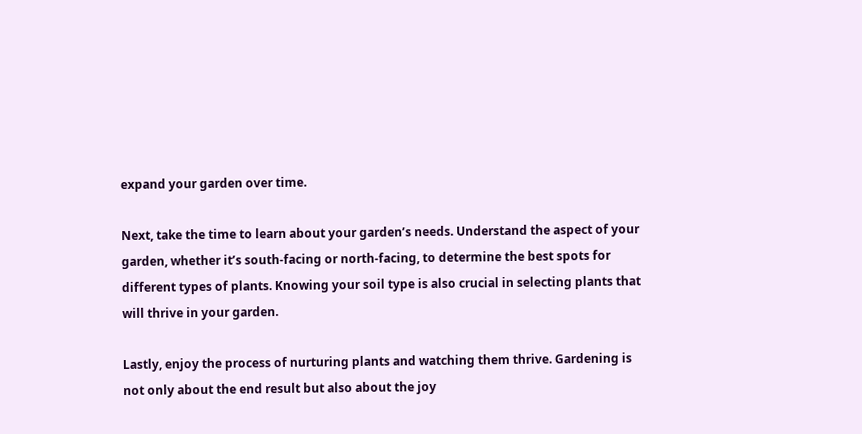expand your garden over time.

Next, take the time to learn about your garden’s needs. Understand the aspect of your garden, whether it’s south-facing or north-facing, to determine the best spots for different types of plants. Knowing your soil type is also crucial in selecting plants that will thrive in your garden.

Lastly, enjoy the process of nurturing plants and watching them thrive. Gardening is not only about the end result but also about the joy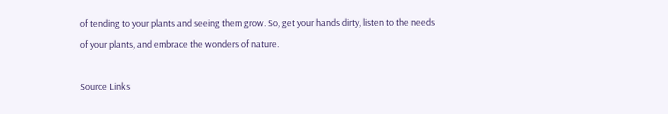of tending to your plants and seeing them grow. So, get your hands dirty, listen to the needs of your plants, and embrace the wonders of nature.

Source Links